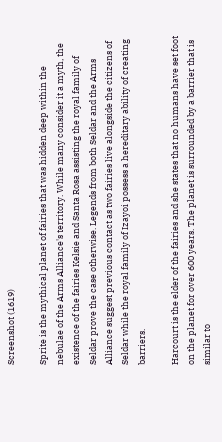Screenshot (1619)

Sprite is the mythical planet of fairies that was hidden deep within the nebulae of the Arms Alliance's territory. While many consider it a myth, the existence of the fairies Kelsie and Santa Rosa assisting the royal family of Seldar prove the case otherwise. Legends from both Seldar and the Arms Alliance suggest previous contact as two fairies live alongside the citizens of Seldar while the royal family of Izayoi possess a hereditary ability of creating barriers.

Harcourt is the elder of the fairies and she states that no humans have set foot on the planet for over 600 years. The planet is surrounded by a barrier that is similar to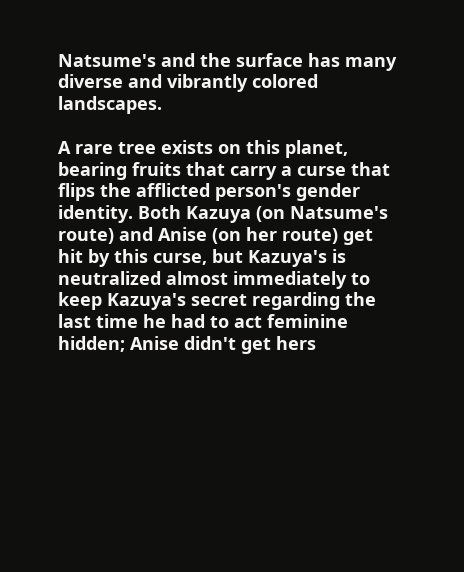Natsume's and the surface has many diverse and vibrantly colored landscapes.

A rare tree exists on this planet, bearing fruits that carry a curse that flips the afflicted person's gender identity. Both Kazuya (on Natsume's route) and Anise (on her route) get hit by this curse, but Kazuya's is neutralized almost immediately to keep Kazuya's secret regarding the last time he had to act feminine hidden; Anise didn't get hers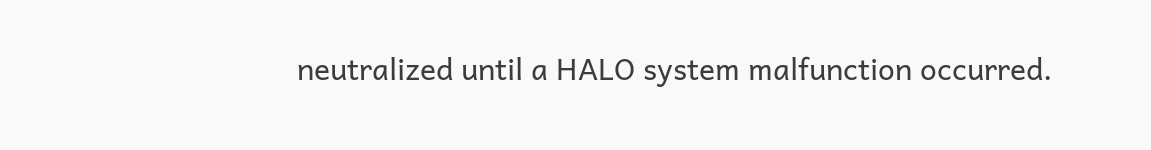neutralized until a HALO system malfunction occurred.